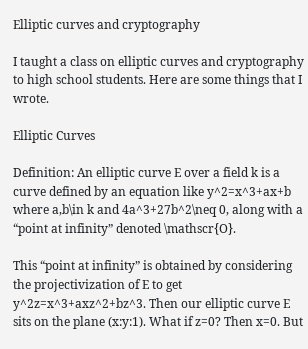Elliptic curves and cryptography

I taught a class on elliptic curves and cryptography to high school students. Here are some things that I wrote.

Elliptic Curves

Definition: An elliptic curve E over a field k is a curve defined by an equation like y^2=x^3+ax+b where a,b\in k and 4a^3+27b^2\neq 0, along with a “point at infinity” denoted \mathscr{O}.

This “point at infinity” is obtained by considering the projectivization of E to get y^2z=x^3+axz^2+bz^3. Then our elliptic curve E sits on the plane (x:y:1). What if z=0? Then x=0. But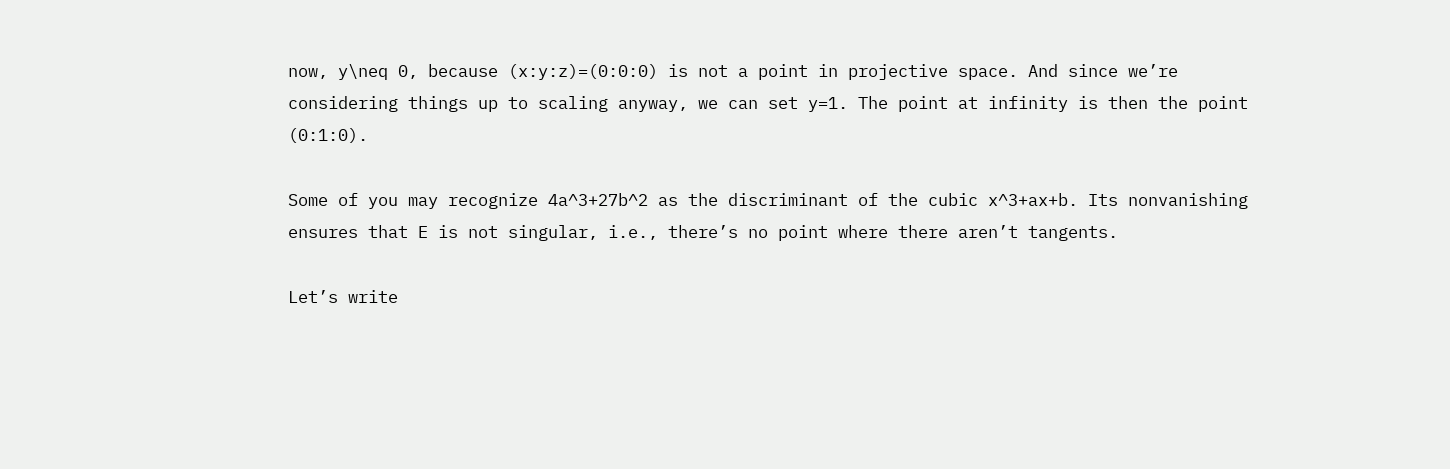now, y\neq 0, because (x:y:z)=(0:0:0) is not a point in projective space. And since we’re considering things up to scaling anyway, we can set y=1. The point at infinity is then the point (0:1:0).

Some of you may recognize 4a^3+27b^2 as the discriminant of the cubic x^3+ax+b. Its nonvanishing ensures that E is not singular, i.e., there’s no point where there aren’t tangents.

Let’s write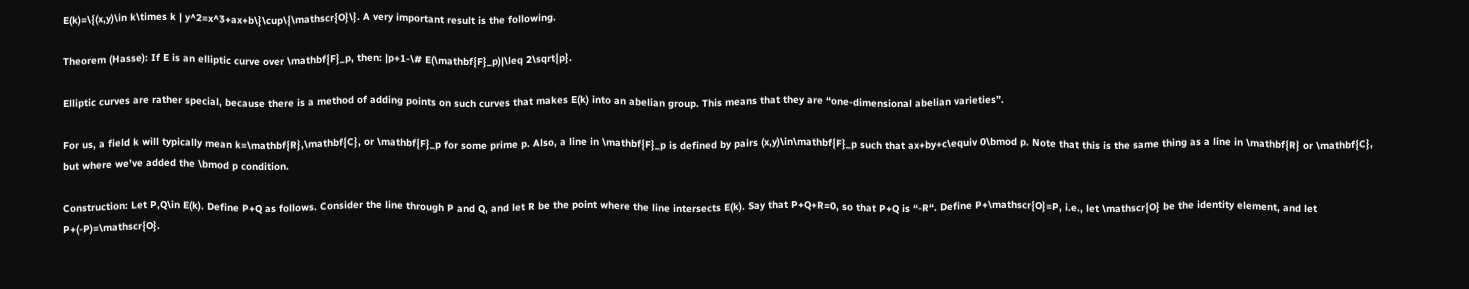E(k)=\{(x,y)\in k\times k | y^2=x^3+ax+b\}\cup\{\mathscr{O}\}. A very important result is the following.

Theorem (Hasse): If E is an elliptic curve over \mathbf{F}_p, then: |p+1-\# E(\mathbf{F}_p)|\leq 2\sqrt{p}.

Elliptic curves are rather special, because there is a method of adding points on such curves that makes E(k) into an abelian group. This means that they are “one-dimensional abelian varieties”.

For us, a field k will typically mean k=\mathbf{R},\mathbf{C}, or \mathbf{F}_p for some prime p. Also, a line in \mathbf{F}_p is defined by pairs (x,y)\in\mathbf{F}_p such that ax+by+c\equiv 0\bmod p. Note that this is the same thing as a line in \mathbf{R} or \mathbf{C}, but where we’ve added the \bmod p condition.

Construction: Let P,Q\in E(k). Define P+Q as follows. Consider the line through P and Q, and let R be the point where the line intersects E(k). Say that P+Q+R=0, so that P+Q is “-R“. Define P+\mathscr{O}=P, i.e., let \mathscr{O} be the identity element, and let P+(-P)=\mathscr{O}.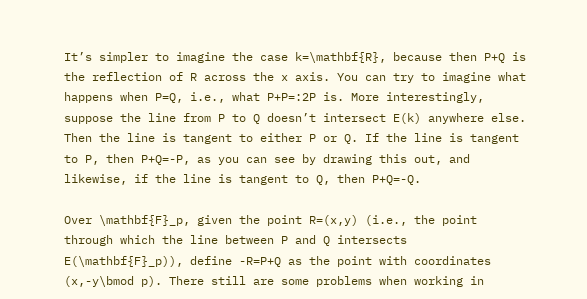It’s simpler to imagine the case k=\mathbf{R}, because then P+Q is the reflection of R across the x axis. You can try to imagine what happens when P=Q, i.e., what P+P=:2P is. More interestingly, suppose the line from P to Q doesn’t intersect E(k) anywhere else. Then the line is tangent to either P or Q. If the line is tangent to P, then P+Q=-P, as you can see by drawing this out, and likewise, if the line is tangent to Q, then P+Q=-Q.

Over \mathbf{F}_p, given the point R=(x,y) (i.e., the point through which the line between P and Q intersects E(\mathbf{F}_p)), define -R=P+Q as the point with coordinates (x,-y\bmod p). There still are some problems when working in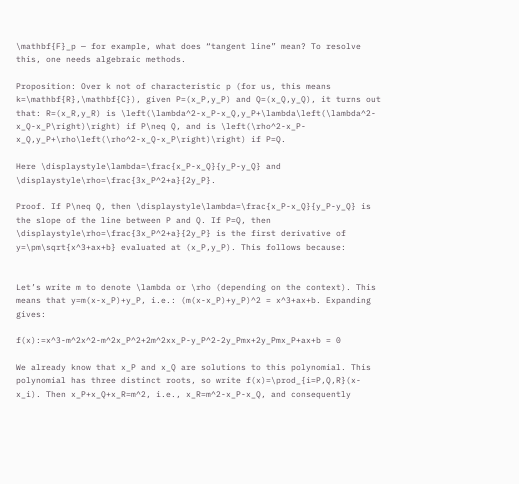\mathbf{F}_p — for example, what does “tangent line” mean? To resolve this, one needs algebraic methods.

Proposition: Over k not of characteristic p (for us, this means k=\mathbf{R},\mathbf{C}), given P=(x_P,y_P) and Q=(x_Q,y_Q), it turns out that: R=(x_R,y_R) is \left(\lambda^2-x_P-x_Q,y_P+\lambda\left(\lambda^2-x_Q-x_P\right)\right) if P\neq Q, and is \left(\rho^2-x_P-x_Q,y_P+\rho\left(\rho^2-x_Q-x_P\right)\right) if P=Q.

Here \displaystyle\lambda=\frac{x_P-x_Q}{y_P-y_Q} and \displaystyle\rho=\frac{3x_P^2+a}{2y_P}.

Proof. If P\neq Q, then \displaystyle\lambda=\frac{x_P-x_Q}{y_P-y_Q} is the slope of the line between P and Q. If P=Q, then \displaystyle\rho=\frac{3x_P^2+a}{2y_P} is the first derivative of y=\pm\sqrt{x^3+ax+b} evaluated at (x_P,y_P). This follows because:


Let’s write m to denote \lambda or \rho (depending on the context). This means that y=m(x-x_P)+y_P, i.e.: (m(x-x_P)+y_P)^2 = x^3+ax+b. Expanding gives:

f(x):=x^3-m^2x^2-m^2x_P^2+2m^2xx_P-y_P^2-2y_Pmx+2y_Pmx_P+ax+b = 0

We already know that x_P and x_Q are solutions to this polynomial. This polynomial has three distinct roots, so write f(x)=\prod_{i=P,Q,R}(x-x_i). Then x_P+x_Q+x_R=m^2, i.e., x_R=m^2-x_P-x_Q, and consequently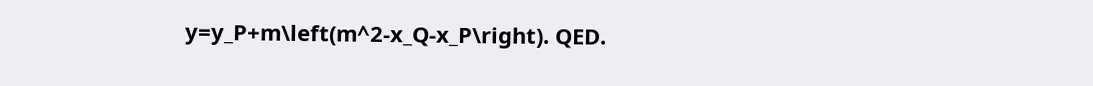y=y_P+m\left(m^2-x_Q-x_P\right). QED.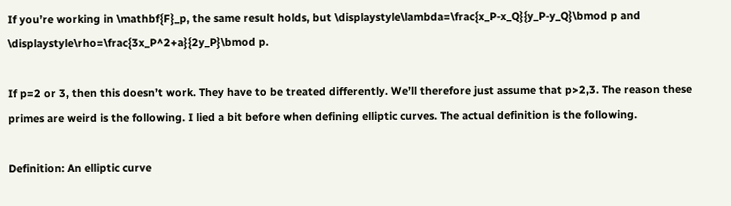If you’re working in \mathbf{F}_p, the same result holds, but \displaystyle\lambda=\frac{x_P-x_Q}{y_P-y_Q}\bmod p and \displaystyle\rho=\frac{3x_P^2+a}{2y_P}\bmod p.

If p=2 or 3, then this doesn’t work. They have to be treated differently. We’ll therefore just assume that p>2,3. The reason these primes are weird is the following. I lied a bit before when defining elliptic curves. The actual definition is the following.

Definition: An elliptic curve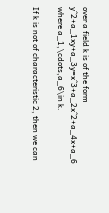over a field k is of the form y^2+a_1xy+a_3y=x^3+a_2x^2+a_4x+a_6 where a_1,\cdots,a_6\in k.

If k is not of characteristic 2, then we can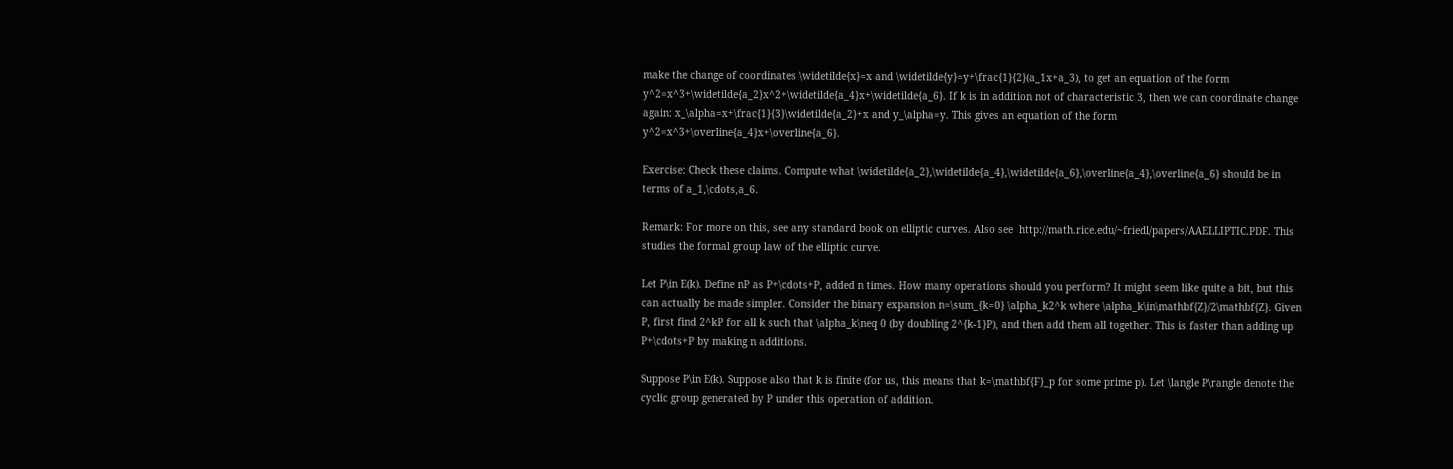make the change of coordinates \widetilde{x}=x and \widetilde{y}=y+\frac{1}{2}(a_1x+a_3), to get an equation of the form y^2=x^3+\widetilde{a_2}x^2+\widetilde{a_4}x+\widetilde{a_6}. If k is in addition not of characteristic 3, then we can coordinate change again: x_\alpha=x+\frac{1}{3}\widetilde{a_2}+x and y_\alpha=y. This gives an equation of the form y^2=x^3+\overline{a_4}x+\overline{a_6}.

Exercise: Check these claims. Compute what \widetilde{a_2},\widetilde{a_4},\widetilde{a_6},\overline{a_4},\overline{a_6} should be in terms of a_1,\cdots,a_6.

Remark: For more on this, see any standard book on elliptic curves. Also see  http://math.rice.edu/~friedl/papers/AAELLIPTIC.PDF. This studies the formal group law of the elliptic curve.

Let P\in E(k). Define nP as P+\cdots+P, added n times. How many operations should you perform? It might seem like quite a bit, but this can actually be made simpler. Consider the binary expansion n=\sum_{k=0} \alpha_k2^k where \alpha_k\in\mathbf{Z}/2\mathbf{Z}. Given P, first find 2^kP for all k such that \alpha_k\neq 0 (by doubling 2^{k-1}P), and then add them all together. This is faster than adding up P+\cdots+P by making n additions.

Suppose P\in E(k). Suppose also that k is finite (for us, this means that k=\mathbf{F}_p for some prime p). Let \langle P\rangle denote the cyclic group generated by P under this operation of addition.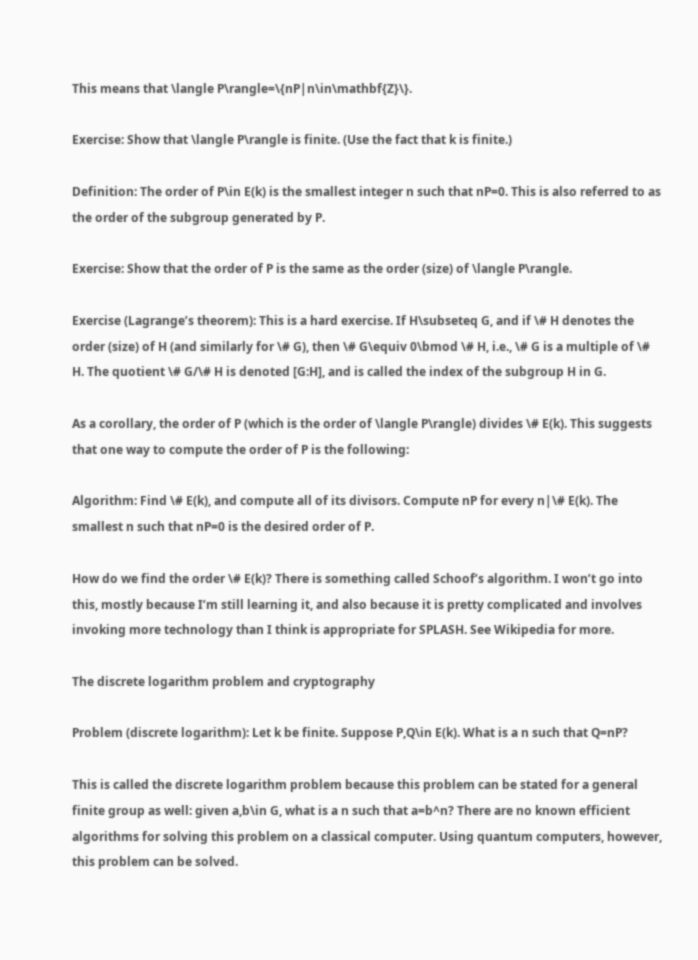This means that \langle P\rangle=\{nP|n\in\mathbf{Z}\}.

Exercise: Show that \langle P\rangle is finite. (Use the fact that k is finite.)

Definition: The order of P\in E(k) is the smallest integer n such that nP=0. This is also referred to as the order of the subgroup generated by P.

Exercise: Show that the order of P is the same as the order (size) of \langle P\rangle.

Exercise (Lagrange’s theorem): This is a hard exercise. If H\subseteq G, and if \# H denotes the order (size) of H (and similarly for \# G), then \# G\equiv 0\bmod \# H, i.e., \# G is a multiple of \# H. The quotient \# G/\# H is denoted [G:H], and is called the index of the subgroup H in G.

As a corollary, the order of P (which is the order of \langle P\rangle) divides \# E(k). This suggests that one way to compute the order of P is the following:

Algorithm: Find \# E(k), and compute all of its divisors. Compute nP for every n|\# E(k). The smallest n such that nP=0 is the desired order of P.

How do we find the order \# E(k)? There is something called Schoof’s algorithm. I won’t go into this, mostly because I’m still learning it, and also because it is pretty complicated and involves invoking more technology than I think is appropriate for SPLASH. See Wikipedia for more.

The discrete logarithm problem and cryptography

Problem (discrete logarithm): Let k be finite. Suppose P,Q\in E(k). What is a n such that Q=nP?

This is called the discrete logarithm problem because this problem can be stated for a general finite group as well: given a,b\in G, what is a n such that a=b^n? There are no known efficient algorithms for solving this problem on a classical computer. Using quantum computers, however, this problem can be solved.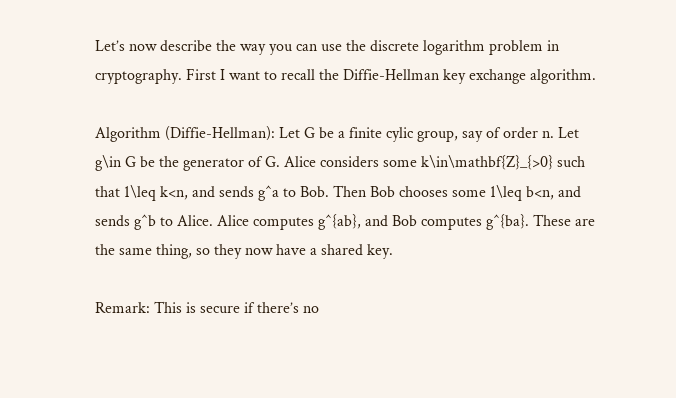Let’s now describe the way you can use the discrete logarithm problem in cryptography. First I want to recall the Diffie-Hellman key exchange algorithm.

Algorithm (Diffie-Hellman): Let G be a finite cylic group, say of order n. Let g\in G be the generator of G. Alice considers some k\in\mathbf{Z}_{>0} such that 1\leq k<n, and sends g^a to Bob. Then Bob chooses some 1\leq b<n, and sends g^b to Alice. Alice computes g^{ab}, and Bob computes g^{ba}. These are the same thing, so they now have a shared key.

Remark: This is secure if there’s no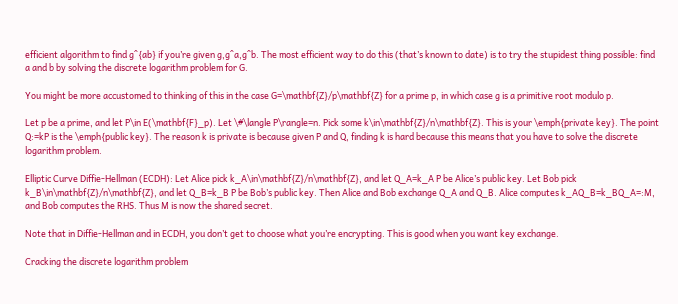efficient algorithm to find g^{ab} if you’re given g,g^a,g^b. The most efficient way to do this (that’s known to date) is to try the stupidest thing possible: find a and b by solving the discrete logarithm problem for G.

You might be more accustomed to thinking of this in the case G=\mathbf{Z}/p\mathbf{Z} for a prime p, in which case g is a primitive root modulo p.

Let p be a prime, and let P\in E(\mathbf{F}_p). Let \#\langle P\rangle=n. Pick some k\in\mathbf{Z}/n\mathbf{Z}. This is your \emph{private key}. The point Q:=kP is the \emph{public key}. The reason k is private is because given P and Q, finding k is hard because this means that you have to solve the discrete logarithm problem.

Elliptic Curve Diffie-Hellman (ECDH): Let Alice pick k_A\in\mathbf{Z}/n\mathbf{Z}, and let Q_A=k_A P be Alice’s public key. Let Bob pick k_B\in\mathbf{Z}/n\mathbf{Z}, and let Q_B=k_B P be Bob’s public key. Then Alice and Bob exchange Q_A and Q_B. Alice computes k_AQ_B=k_BQ_A=:M, and Bob computes the RHS. Thus M is now the shared secret.

Note that in Diffie-Hellman and in ECDH, you don’t get to choose what you’re encrypting. This is good when you want key exchange.

Cracking the discrete logarithm problem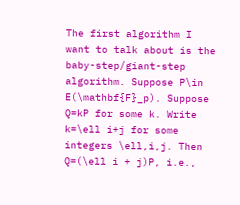The first algorithm I want to talk about is the baby-step/giant-step algorithm. Suppose P\in E(\mathbf{F}_p). Suppose Q=kP for some k. Write k=\ell i+j for some integers \ell,i,j. Then Q=(\ell i + j)P, i.e.,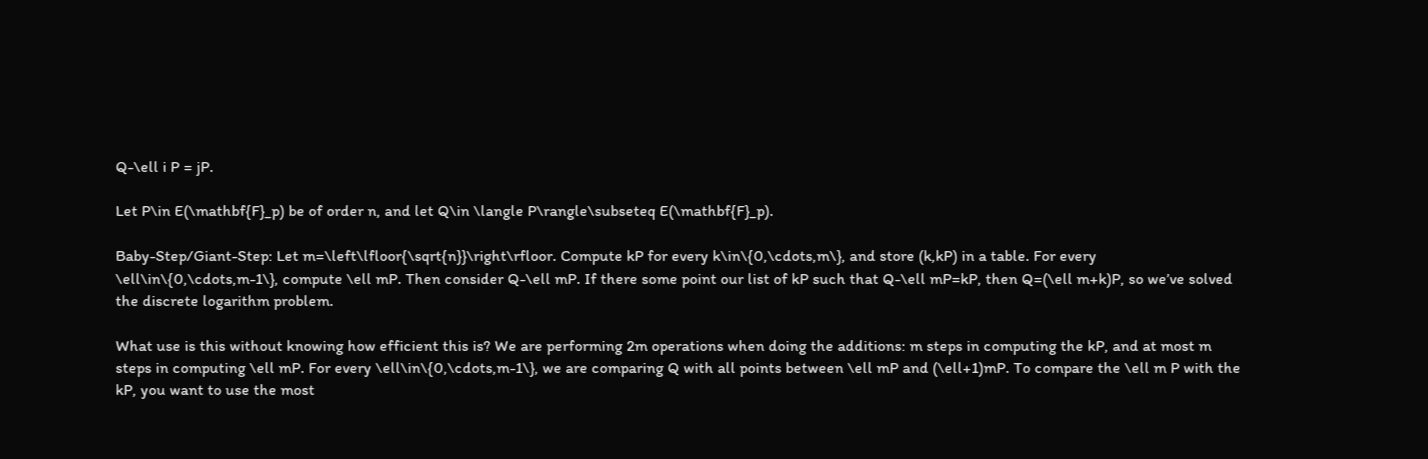Q-\ell i P = jP.

Let P\in E(\mathbf{F}_p) be of order n, and let Q\in \langle P\rangle\subseteq E(\mathbf{F}_p).

Baby-Step/Giant-Step: Let m=\left\lfloor{\sqrt{n}}\right\rfloor. Compute kP for every k\in\{0,\cdots,m\}, and store (k,kP) in a table. For every \ell\in\{0,\cdots,m-1\}, compute \ell mP. Then consider Q-\ell mP. If there some point our list of kP such that Q-\ell mP=kP, then Q=(\ell m+k)P, so we’ve solved the discrete logarithm problem.

What use is this without knowing how efficient this is? We are performing 2m operations when doing the additions: m steps in computing the kP, and at most m steps in computing \ell mP. For every \ell\in\{0,\cdots,m-1\}, we are comparing Q with all points between \ell mP and (\ell+1)mP. To compare the \ell m P with the kP, you want to use the most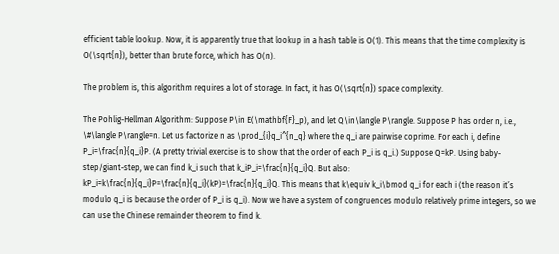efficient table lookup. Now, it is apparently true that lookup in a hash table is O(1). This means that the time complexity is O(\sqrt{n}), better than brute force, which has O(n).

The problem is, this algorithm requires a lot of storage. In fact, it has O(\sqrt{n}) space complexity.

The Pohlig-Hellman Algorithm: Suppose P\in E(\mathbf{F}_p), and let Q\in\langle P\rangle. Suppose P has order n, i.e., \#\langle P\rangle=n. Let us factorize n as \prod_{i}q_i^{n_q} where the q_i are pairwise coprime. For each i, define P_i=\frac{n}{q_i}P. (A pretty trivial exercise is to show that the order of each P_i is q_i.) Suppose Q=kP. Using baby-step/giant-step, we can find k_i such that k_iP_i=\frac{n}{q_i}Q. But also: kP_i=k\frac{n}{q_i}P=\frac{n}{q_i}(kP)=\frac{n}{q_i}Q. This means that k\equiv k_i\bmod q_i for each i (the reason it’s modulo q_i is because the order of P_i is q_i). Now we have a system of congruences modulo relatively prime integers, so we can use the Chinese remainder theorem to find k.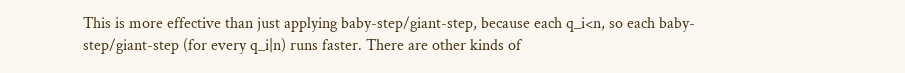This is more effective than just applying baby-step/giant-step, because each q_i<n, so each baby-step/giant-step (for every q_i|n) runs faster. There are other kinds of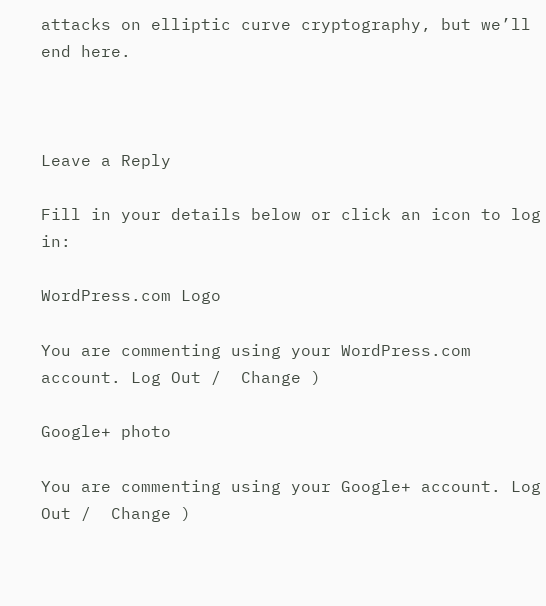attacks on elliptic curve cryptography, but we’ll end here.



Leave a Reply

Fill in your details below or click an icon to log in:

WordPress.com Logo

You are commenting using your WordPress.com account. Log Out /  Change )

Google+ photo

You are commenting using your Google+ account. Log Out /  Change )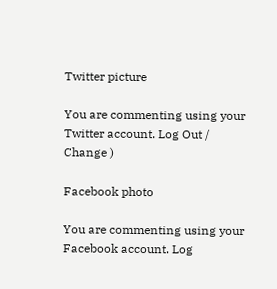Twitter picture

You are commenting using your Twitter account. Log Out /  Change )

Facebook photo

You are commenting using your Facebook account. Log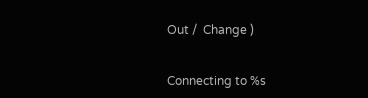Out /  Change )


Connecting to %s